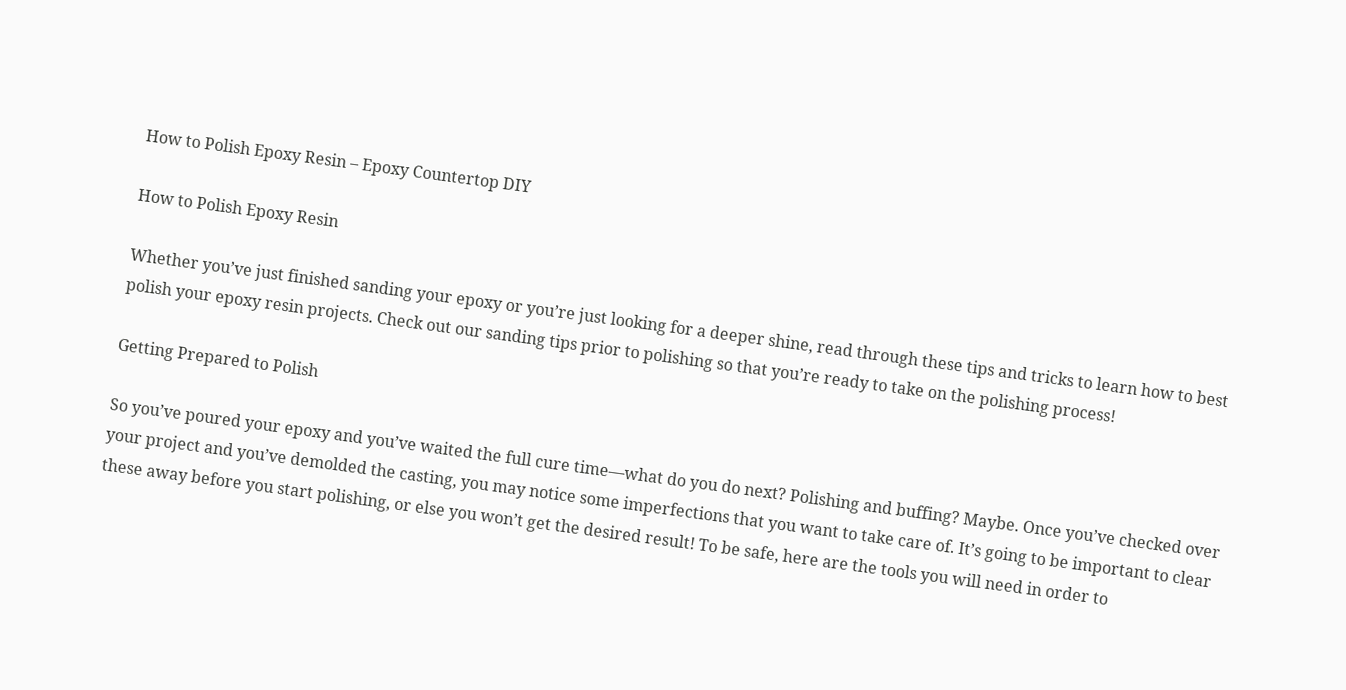How to Polish Epoxy Resin – Epoxy Countertop DIY

How to Polish Epoxy Resin

Whether you’ve just finished sanding your epoxy or you’re just looking for a deeper shine, read through these tips and tricks to learn how to best polish your epoxy resin projects. Check out our sanding tips prior to polishing so that you’re ready to take on the polishing process!

Getting Prepared to Polish

So you’ve poured your epoxy and you’ve waited the full cure time—what do you do next? Polishing and buffing? Maybe. Once you’ve checked over your project and you’ve demolded the casting, you may notice some imperfections that you want to take care of. It’s going to be important to clear these away before you start polishing, or else you won’t get the desired result! To be safe, here are the tools you will need in order to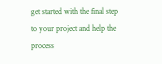get started with the final step to your project and help the process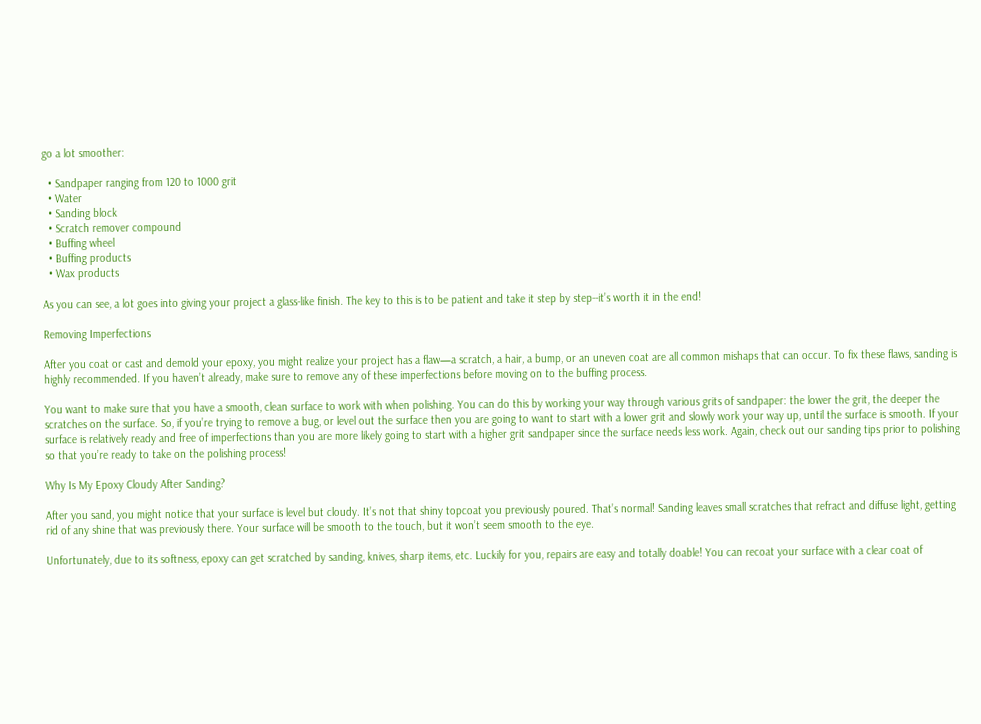go a lot smoother:

  • Sandpaper ranging from 120 to 1000 grit
  • Water
  • Sanding block
  • Scratch remover compound
  • Buffing wheel
  • Buffing products
  • Wax products

As you can see, a lot goes into giving your project a glass-like finish. The key to this is to be patient and take it step by step--it’s worth it in the end!

Removing Imperfections

After you coat or cast and demold your epoxy, you might realize your project has a flaw—a scratch, a hair, a bump, or an uneven coat are all common mishaps that can occur. To fix these flaws, sanding is highly recommended. If you haven’t already, make sure to remove any of these imperfections before moving on to the buffing process.

You want to make sure that you have a smooth, clean surface to work with when polishing. You can do this by working your way through various grits of sandpaper: the lower the grit, the deeper the scratches on the surface. So, if you’re trying to remove a bug, or level out the surface then you are going to want to start with a lower grit and slowly work your way up, until the surface is smooth. If your surface is relatively ready and free of imperfections than you are more likely going to start with a higher grit sandpaper since the surface needs less work. Again, check out our sanding tips prior to polishing so that you’re ready to take on the polishing process!

Why Is My Epoxy Cloudy After Sanding?

After you sand, you might notice that your surface is level but cloudy. It’s not that shiny topcoat you previously poured. That’s normal! Sanding leaves small scratches that refract and diffuse light, getting rid of any shine that was previously there. Your surface will be smooth to the touch, but it won’t seem smooth to the eye.

Unfortunately, due to its softness, epoxy can get scratched by sanding, knives, sharp items, etc. Luckily for you, repairs are easy and totally doable! You can recoat your surface with a clear coat of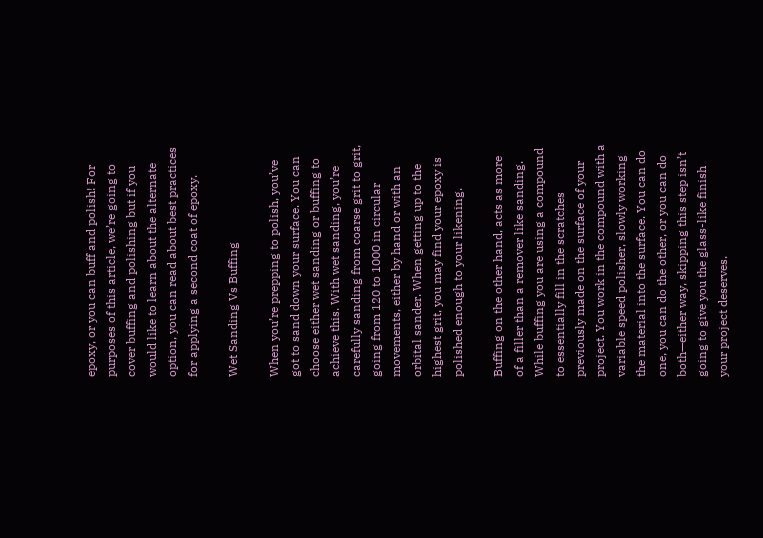epoxy, or you can buff and polish! For purposes of this article, we’re going to cover buffing and polishing but if you would like to learn about the alternate option, you can read about best practices for applying a second coat of epoxy.

Wet Sanding Vs Buffing

When you’re prepping to polish, you’ve got to sand down your surface. You can choose either wet sanding or buffing to achieve this. With wet sanding, you’re carefully sanding from coarse grit to grit, going from 120 to 1000 in circular movements, either by hand or with an orbital sander. When getting up to the highest grit, you may find your epoxy is polished enough to your likening.

Buffing on the other hand, acts as more of a filler than a remover like sanding. While buffing you are using a compound to essentially fill in the scratches previously made on the surface of your project. You work in the compound with a variable speed polisher, slowly working the material into the surface. You can do one, you can do the other, or you can do both—either way, skipping this step isn’t going to give you the glass-like finish your project deserves.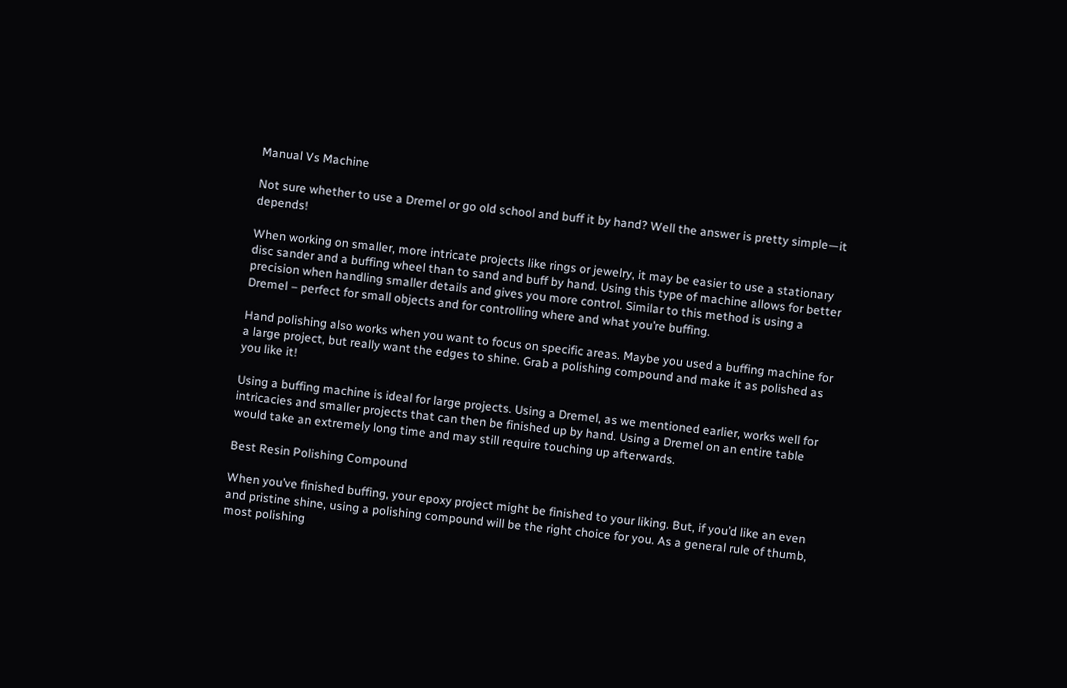Manual Vs Machine

Not sure whether to use a Dremel or go old school and buff it by hand? Well the answer is pretty simple—it depends!

When working on smaller, more intricate projects like rings or jewelry, it may be easier to use a stationary disc sander and a buffing wheel than to sand and buff by hand. Using this type of machine allows for better precision when handling smaller details and gives you more control. Similar to this method is using a Dremel – perfect for small objects and for controlling where and what you’re buffing.

Hand polishing also works when you want to focus on specific areas. Maybe you used a buffing machine for a large project, but really want the edges to shine. Grab a polishing compound and make it as polished as you like it!

Using a buffing machine is ideal for large projects. Using a Dremel, as we mentioned earlier, works well for intricacies and smaller projects that can then be finished up by hand. Using a Dremel on an entire table would take an extremely long time and may still require touching up afterwards.

Best Resin Polishing Compound

When you’ve finished buffing, your epoxy project might be finished to your liking. But, if you’d like an even and pristine shine, using a polishing compound will be the right choice for you. As a general rule of thumb, most polishing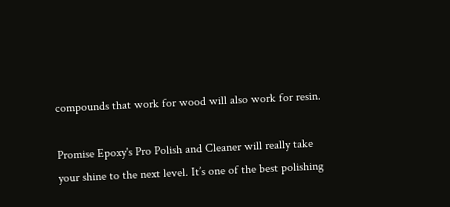compounds that work for wood will also work for resin.

Promise Epoxy's Pro Polish and Cleaner will really take your shine to the next level. It’s one of the best polishing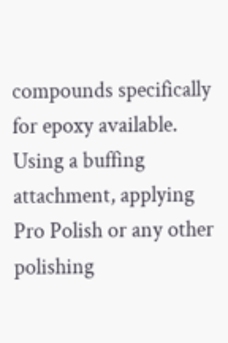compounds specifically for epoxy available. Using a buffing attachment, applying Pro Polish or any other polishing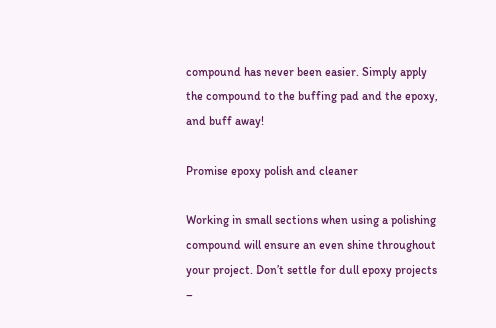compound has never been easier. Simply apply the compound to the buffing pad and the epoxy, and buff away!

Promise epoxy polish and cleaner

Working in small sections when using a polishing compound will ensure an even shine throughout your project. Don’t settle for dull epoxy projects –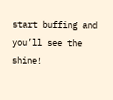start buffing and you’ll see the shine!